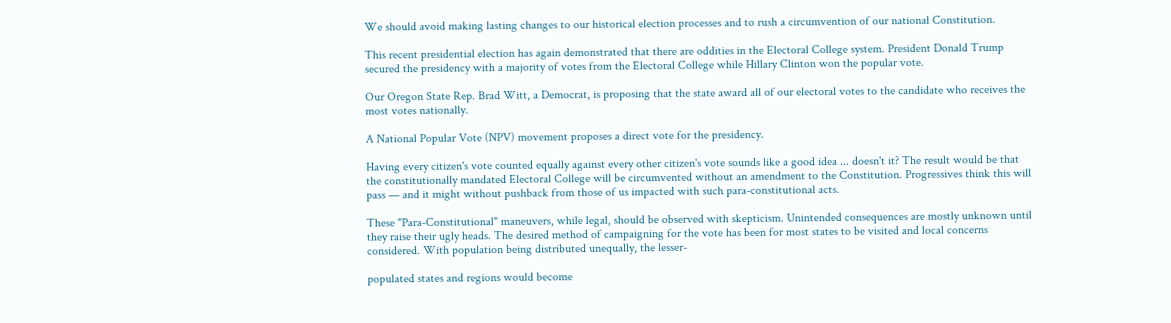We should avoid making lasting changes to our historical election processes and to rush a circumvention of our national Constitution.

This recent presidential election has again demonstrated that there are oddities in the Electoral College system. President Donald Trump secured the presidency with a majority of votes from the Electoral College while Hillary Clinton won the popular vote.

Our Oregon State Rep. Brad Witt, a Democrat, is proposing that the state award all of our electoral votes to the candidate who receives the most votes nationally.

A National Popular Vote (NPV) movement proposes a direct vote for the presidency.

Having every citizen's vote counted equally against every other citizen's vote sounds like a good idea ... doesn't it? The result would be that the constitutionally mandated Electoral College will be circumvented without an amendment to the Constitution. Progressives think this will pass — and it might without pushback from those of us impacted with such para-constitutional acts.

These "Para-Constitutional" maneuvers, while legal, should be observed with skepticism. Unintended consequences are mostly unknown until they raise their ugly heads. The desired method of campaigning for the vote has been for most states to be visited and local concerns considered. With population being distributed unequally, the lesser-

populated states and regions would become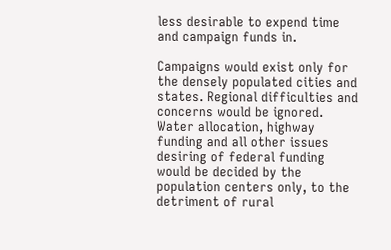less desirable to expend time and campaign funds in.

Campaigns would exist only for the densely populated cities and states. Regional difficulties and concerns would be ignored. Water allocation, highway funding and all other issues desiring of federal funding would be decided by the population centers only, to the detriment of rural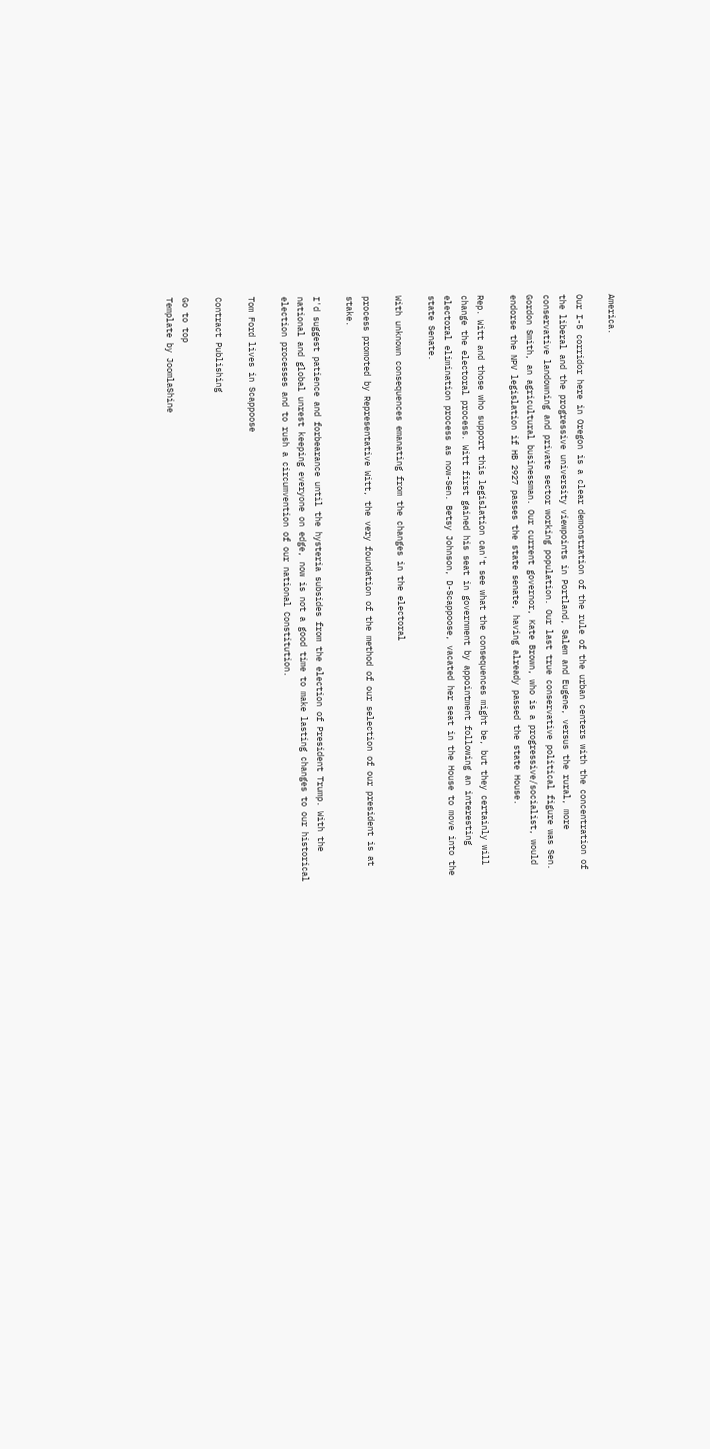America.

Our I-5 corridor here in Oregon is a clear demonstration of the rule of the urban centers with the concentration of the liberal and the progressive university viewpoints in Portland, Salem and Eugene, versus the rural, more conservative landowning and private sector working population. Our last true conservative political figure was Sen. Gordon Smith, an agricultural businessman. Our current governor, Kate Brown, who is a progressive/socialist, would endorse the NPV legislation if HB 2927 passes the state senate, having already passed the state House.

Rep. Witt and those who support this legislation can't see what the consequences might be, but they certainly will change the electoral process. Witt first gained his seat in government by appointment following an interesting electoral elimination process as now-Sen. Betsy Johnson, D-Scappoose, vacated her seat in the House to move into the state Senate.

With unknown consequences emanating from the changes in the electoral

process promoted by Representative Witt, the very foundation of the method of our selection of our president is at stake.

I'd suggest patience and forbearance until the hysteria subsides from the election of President Trump. With the national and global unrest keeping everyone on edge, now is not a good time to make lasting changes to our historical election processes and to rush a circumvention of our national Constitution.

Tom Ford lives in Scappoose

Contract Publishing

Go to top
Template by JoomlaShine